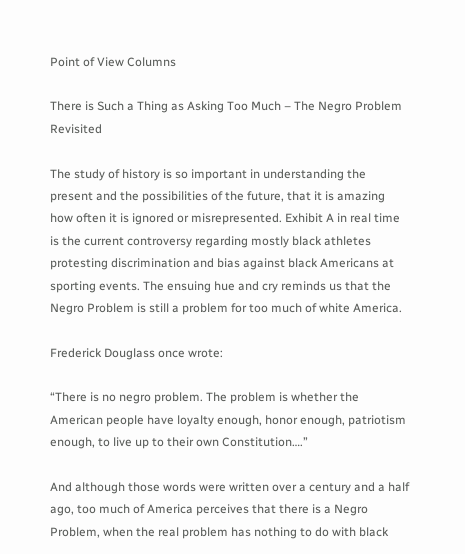Point of View Columns

There is Such a Thing as Asking Too Much – The Negro Problem Revisited

The study of history is so important in understanding the present and the possibilities of the future, that it is amazing how often it is ignored or misrepresented. Exhibit A in real time is the current controversy regarding mostly black athletes protesting discrimination and bias against black Americans at sporting events. The ensuing hue and cry reminds us that the Negro Problem is still a problem for too much of white America.

Frederick Douglass once wrote:

“There is no negro problem. The problem is whether the American people have loyalty enough, honor enough, patriotism enough, to live up to their own Constitution….”

And although those words were written over a century and a half ago, too much of America perceives that there is a Negro Problem, when the real problem has nothing to do with black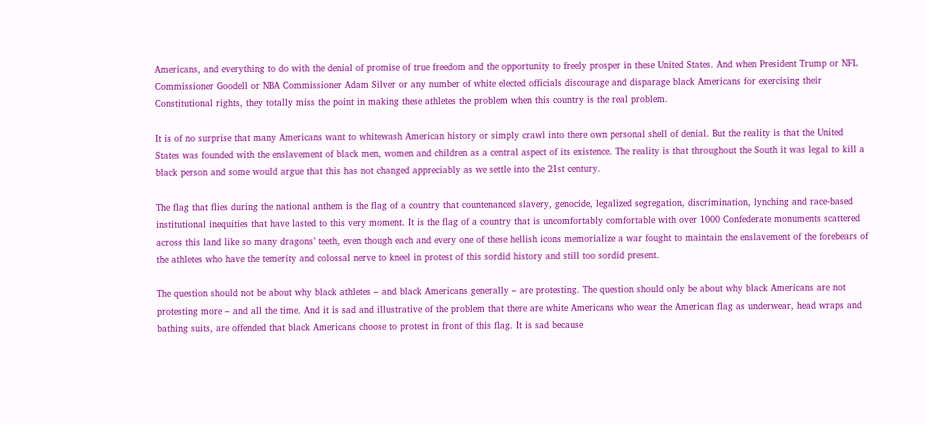Americans, and everything to do with the denial of promise of true freedom and the opportunity to freely prosper in these United States. And when President Trump or NFL Commissioner Goodell or NBA Commissioner Adam Silver or any number of white elected officials discourage and disparage black Americans for exercising their Constitutional rights, they totally miss the point in making these athletes the problem when this country is the real problem.

It is of no surprise that many Americans want to whitewash American history or simply crawl into there own personal shell of denial. But the reality is that the United States was founded with the enslavement of black men, women and children as a central aspect of its existence. The reality is that throughout the South it was legal to kill a black person and some would argue that this has not changed appreciably as we settle into the 21st century.

The flag that flies during the national anthem is the flag of a country that countenanced slavery, genocide, legalized segregation, discrimination, lynching and race-based institutional inequities that have lasted to this very moment. It is the flag of a country that is uncomfortably comfortable with over 1000 Confederate monuments scattered across this land like so many dragons’ teeth, even though each and every one of these hellish icons memorialize a war fought to maintain the enslavement of the forebears of the athletes who have the temerity and colossal nerve to kneel in protest of this sordid history and still too sordid present.

The question should not be about why black athletes – and black Americans generally – are protesting. The question should only be about why black Americans are not protesting more – and all the time. And it is sad and illustrative of the problem that there are white Americans who wear the American flag as underwear, head wraps and bathing suits, are offended that black Americans choose to protest in front of this flag. It is sad because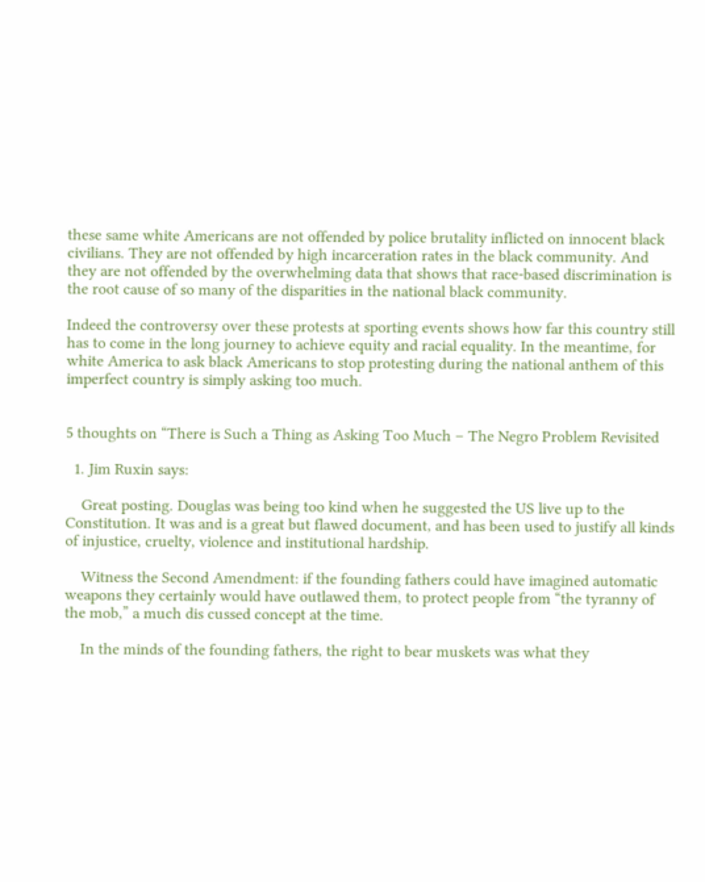these same white Americans are not offended by police brutality inflicted on innocent black civilians. They are not offended by high incarceration rates in the black community. And they are not offended by the overwhelming data that shows that race-based discrimination is the root cause of so many of the disparities in the national black community.

Indeed the controversy over these protests at sporting events shows how far this country still has to come in the long journey to achieve equity and racial equality. In the meantime, for white America to ask black Americans to stop protesting during the national anthem of this imperfect country is simply asking too much.


5 thoughts on “There is Such a Thing as Asking Too Much – The Negro Problem Revisited

  1. Jim Ruxin says:

    Great posting. Douglas was being too kind when he suggested the US live up to the Constitution. It was and is a great but flawed document, and has been used to justify all kinds of injustice, cruelty, violence and institutional hardship.

    Witness the Second Amendment: if the founding fathers could have imagined automatic weapons they certainly would have outlawed them, to protect people from “the tyranny of the mob,” a much dis cussed concept at the time.

    In the minds of the founding fathers, the right to bear muskets was what they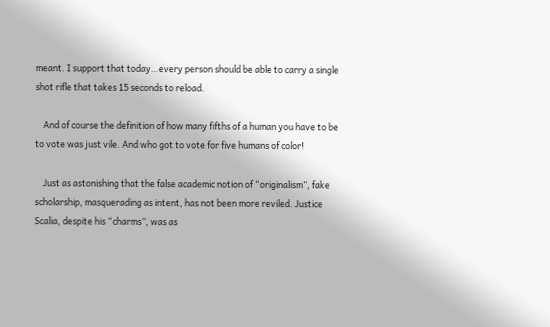meant. I support that today…every person should be able to carry a single shot rifle that takes 15 seconds to reload.

    And of course the definition of how many fifths of a human you have to be to vote was just vile. And who got to vote for five humans of color!

    Just as astonishing that the false academic notion of “originalism”, fake scholarship, masquerading as intent, has not been more reviled. Justice Scalia, despite his “charms”, was as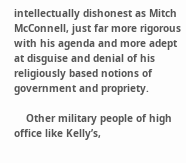intellectually dishonest as Mitch McConnell, just far more rigorous with his agenda and more adept at disguise and denial of his religiously based notions of government and propriety.

    Other military people of high office like Kelly’s,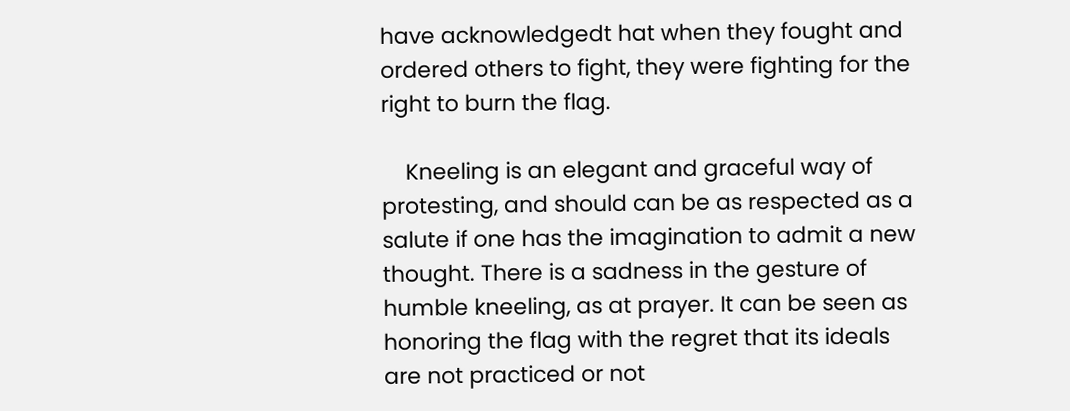have acknowledgedt hat when they fought and ordered others to fight, they were fighting for the right to burn the flag.

    Kneeling is an elegant and graceful way of protesting, and should can be as respected as a salute if one has the imagination to admit a new thought. There is a sadness in the gesture of humble kneeling, as at prayer. It can be seen as honoring the flag with the regret that its ideals are not practiced or not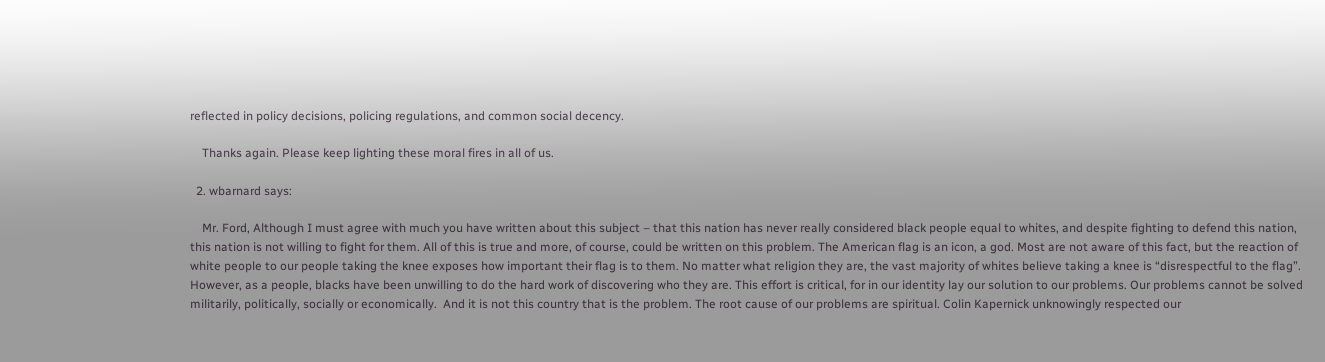reflected in policy decisions, policing regulations, and common social decency.

    Thanks again. Please keep lighting these moral fires in all of us.

  2. wbarnard says:

    Mr. Ford, Although I must agree with much you have written about this subject – that this nation has never really considered black people equal to whites, and despite fighting to defend this nation, this nation is not willing to fight for them. All of this is true and more, of course, could be written on this problem. The American flag is an icon, a god. Most are not aware of this fact, but the reaction of white people to our people taking the knee exposes how important their flag is to them. No matter what religion they are, the vast majority of whites believe taking a knee is “disrespectful to the flag”.  However, as a people, blacks have been unwilling to do the hard work of discovering who they are. This effort is critical, for in our identity lay our solution to our problems. Our problems cannot be solved militarily, politically, socially or economically.  And it is not this country that is the problem. The root cause of our problems are spiritual. Colin Kapernick unknowingly respected our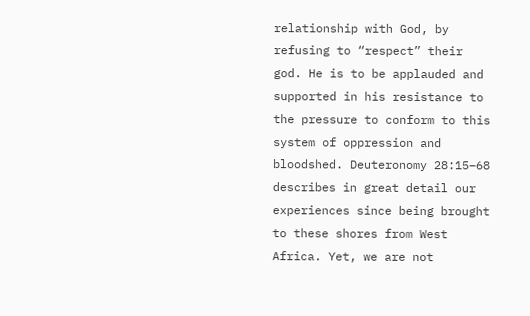relationship with God, by refusing to “respect” their god. He is to be applauded and supported in his resistance to the pressure to conform to this system of oppression and bloodshed. Deuteronomy 28:15–68 describes in great detail our experiences since being brought to these shores from West Africa. Yet, we are not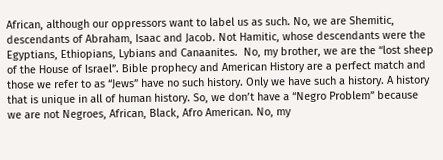African, although our oppressors want to label us as such. No, we are Shemitic, descendants of Abraham, Isaac and Jacob. Not Hamitic, whose descendants were the Egyptians, Ethiopians, Lybians and Canaanites.  No, my brother, we are the “lost sheep of the House of Israel”. Bible prophecy and American History are a perfect match and those we refer to as “Jews” have no such history. Only we have such a history. A history that is unique in all of human history. So, we don’t have a “Negro Problem” because we are not Negroes, African, Black, Afro American. No, my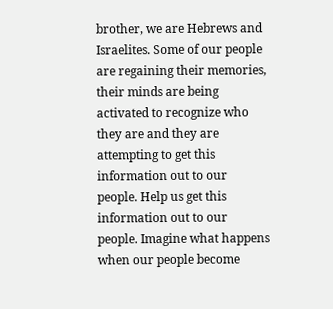brother, we are Hebrews and Israelites. Some of our people are regaining their memories, their minds are being activated to recognize who they are and they are attempting to get this information out to our people. Help us get this information out to our people. Imagine what happens when our people become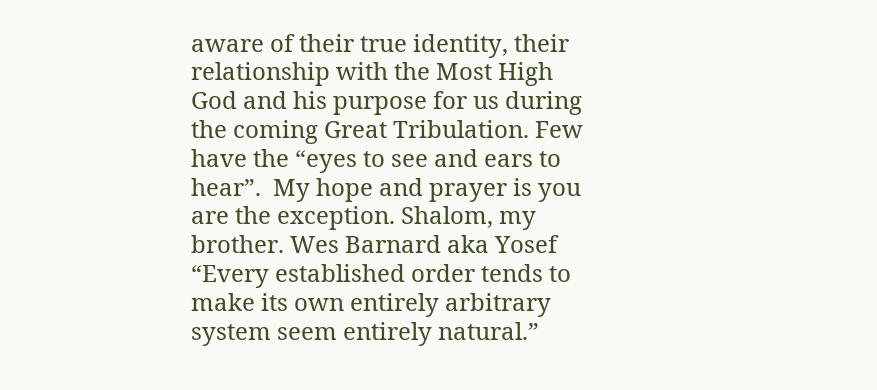aware of their true identity, their relationship with the Most High God and his purpose for us during the coming Great Tribulation. Few have the “eyes to see and ears to hear”.  My hope and prayer is you are the exception. Shalom, my brother. Wes Barnard aka Yosef  “Every established order tends to make its own entirely arbitrary system seem entirely natural.”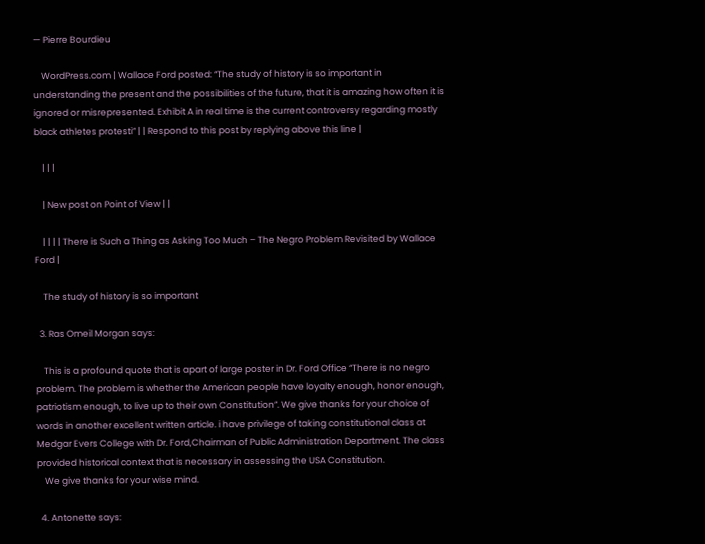— Pierre Bourdieu

    WordPress.com | Wallace Ford posted: “The study of history is so important in understanding the present and the possibilities of the future, that it is amazing how often it is ignored or misrepresented. Exhibit A in real time is the current controversy regarding mostly black athletes protesti” | | Respond to this post by replying above this line |

    | | |

    | New post on Point of View | |

    | | | | There is Such a Thing as Asking Too Much – The Negro Problem Revisited by Wallace Ford |

    The study of history is so important

  3. Ras Omeil Morgan says:

    This is a profound quote that is apart of large poster in Dr. Ford Office “There is no negro problem. The problem is whether the American people have loyalty enough, honor enough, patriotism enough, to live up to their own Constitution”. We give thanks for your choice of words in another excellent written article. i have privilege of taking constitutional class at Medgar Evers College with Dr. Ford,Chairman of Public Administration Department. The class provided historical context that is necessary in assessing the USA Constitution.
    We give thanks for your wise mind.

  4. Antonette says: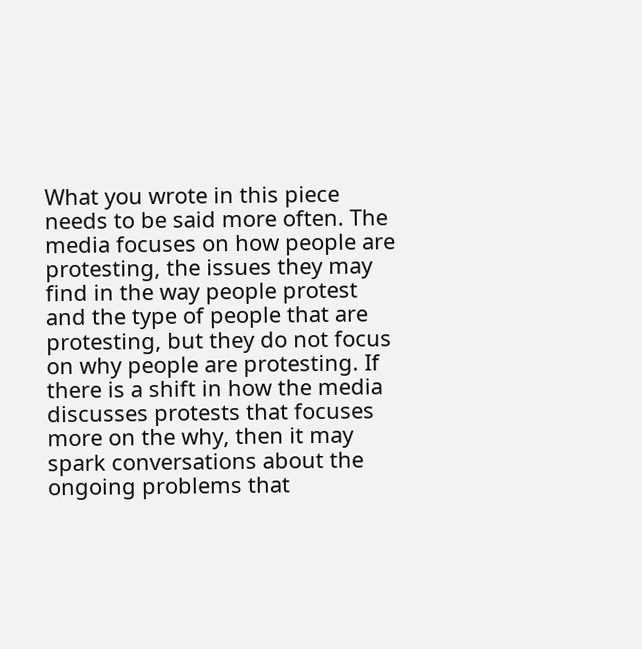What you wrote in this piece needs to be said more often. The media focuses on how people are protesting, the issues they may find in the way people protest and the type of people that are protesting, but they do not focus on why people are protesting. If there is a shift in how the media discusses protests that focuses more on the why, then it may spark conversations about the ongoing problems that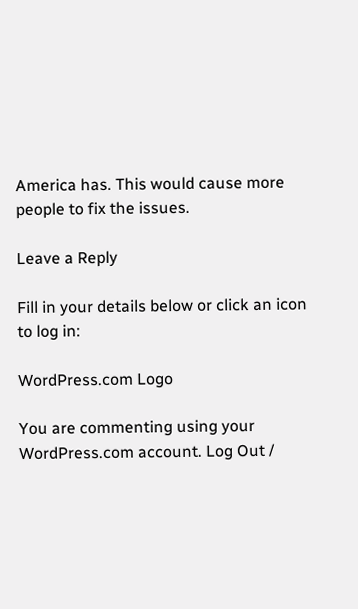America has. This would cause more people to fix the issues.

Leave a Reply

Fill in your details below or click an icon to log in:

WordPress.com Logo

You are commenting using your WordPress.com account. Log Out /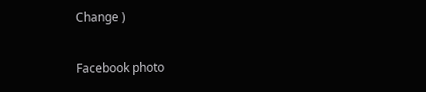Change )

Facebook photo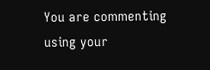You are commenting using your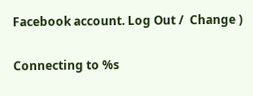Facebook account. Log Out /  Change )

Connecting to %s